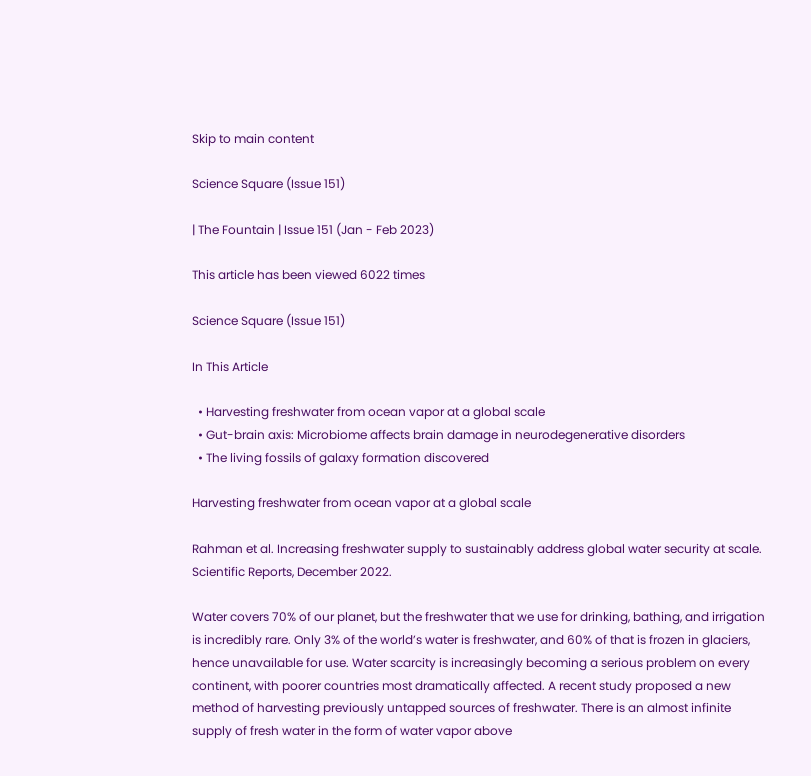Skip to main content

Science Square (Issue 151)

| The Fountain | Issue 151 (Jan - Feb 2023)

This article has been viewed 6022 times

Science Square (Issue 151)

In This Article

  • Harvesting freshwater from ocean vapor at a global scale
  • Gut-brain axis: Microbiome affects brain damage in neurodegenerative disorders
  • The living fossils of galaxy formation discovered

Harvesting freshwater from ocean vapor at a global scale

Rahman et al. Increasing freshwater supply to sustainably address global water security at scale. Scientific Reports, December 2022.

Water covers 70% of our planet, but the freshwater that we use for drinking, bathing, and irrigation is incredibly rare. Only 3% of the world’s water is freshwater, and 60% of that is frozen in glaciers, hence unavailable for use. Water scarcity is increasingly becoming a serious problem on every continent, with poorer countries most dramatically affected. A recent study proposed a new method of harvesting previously untapped sources of freshwater. There is an almost infinite supply of fresh water in the form of water vapor above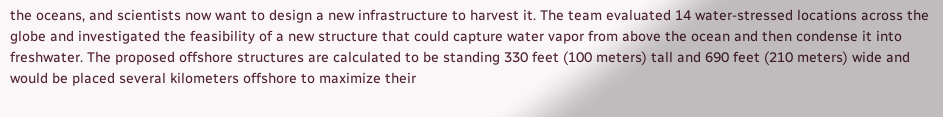the oceans, and scientists now want to design a new infrastructure to harvest it. The team evaluated 14 water-stressed locations across the globe and investigated the feasibility of a new structure that could capture water vapor from above the ocean and then condense it into freshwater. The proposed offshore structures are calculated to be standing 330 feet (100 meters) tall and 690 feet (210 meters) wide and would be placed several kilometers offshore to maximize their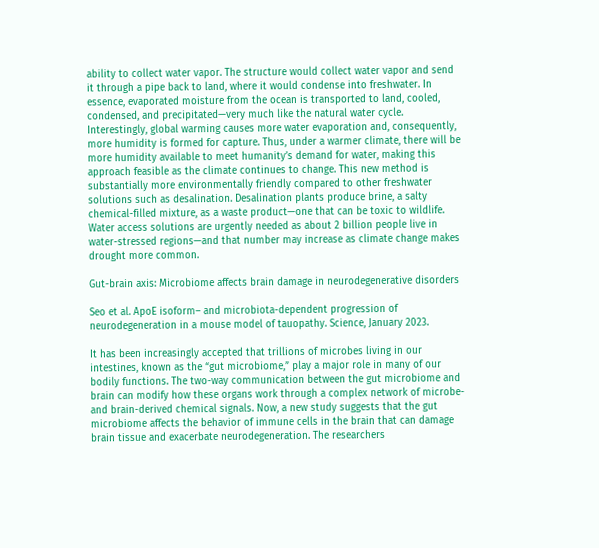ability to collect water vapor. The structure would collect water vapor and send it through a pipe back to land, where it would condense into freshwater. In essence, evaporated moisture from the ocean is transported to land, cooled, condensed, and precipitated—very much like the natural water cycle. Interestingly, global warming causes more water evaporation and, consequently, more humidity is formed for capture. Thus, under a warmer climate, there will be more humidity available to meet humanity’s demand for water, making this approach feasible as the climate continues to change. This new method is substantially more environmentally friendly compared to other freshwater solutions such as desalination. Desalination plants produce brine, a salty chemical-filled mixture, as a waste product—one that can be toxic to wildlife. Water access solutions are urgently needed as about 2 billion people live in water-stressed regions—and that number may increase as climate change makes drought more common.

Gut-brain axis: Microbiome affects brain damage in neurodegenerative disorders

Seo et al. ApoE isoform– and microbiota-dependent progression of neurodegeneration in a mouse model of tauopathy. Science, January 2023.

It has been increasingly accepted that trillions of microbes living in our intestines, known as the “gut microbiome,” play a major role in many of our bodily functions. The two-way communication between the gut microbiome and brain can modify how these organs work through a complex network of microbe- and brain-derived chemical signals. Now, a new study suggests that the gut microbiome affects the behavior of immune cells in the brain that can damage brain tissue and exacerbate neurodegeneration. The researchers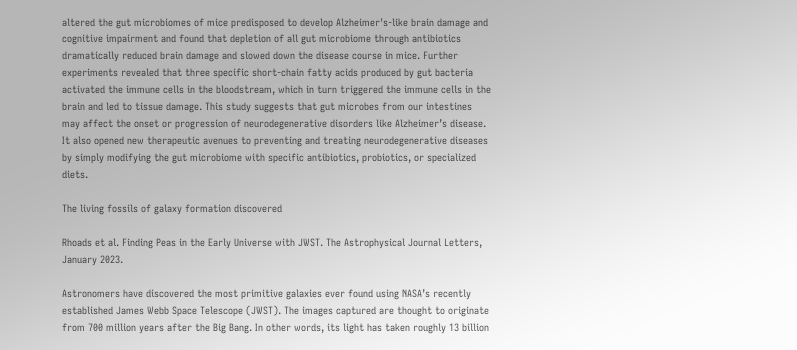altered the gut microbiomes of mice predisposed to develop Alzheimer's-like brain damage and cognitive impairment and found that depletion of all gut microbiome through antibiotics dramatically reduced brain damage and slowed down the disease course in mice. Further experiments revealed that three specific short-chain fatty acids produced by gut bacteria activated the immune cells in the bloodstream, which in turn triggered the immune cells in the brain and led to tissue damage. This study suggests that gut microbes from our intestines may affect the onset or progression of neurodegenerative disorders like Alzheimer’s disease. It also opened new therapeutic avenues to preventing and treating neurodegenerative diseases by simply modifying the gut microbiome with specific antibiotics, probiotics, or specialized diets.

The living fossils of galaxy formation discovered

Rhoads et al. Finding Peas in the Early Universe with JWST. The Astrophysical Journal Letters, January 2023.

Astronomers have discovered the most primitive galaxies ever found using NASA’s recently established James Webb Space Telescope (JWST). The images captured are thought to originate from 700 million years after the Big Bang. In other words, its light has taken roughly 13 billion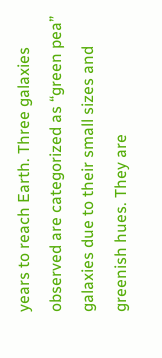years to reach Earth. Three galaxies observed are categorized as “green pea” galaxies due to their small sizes and greenish hues. They are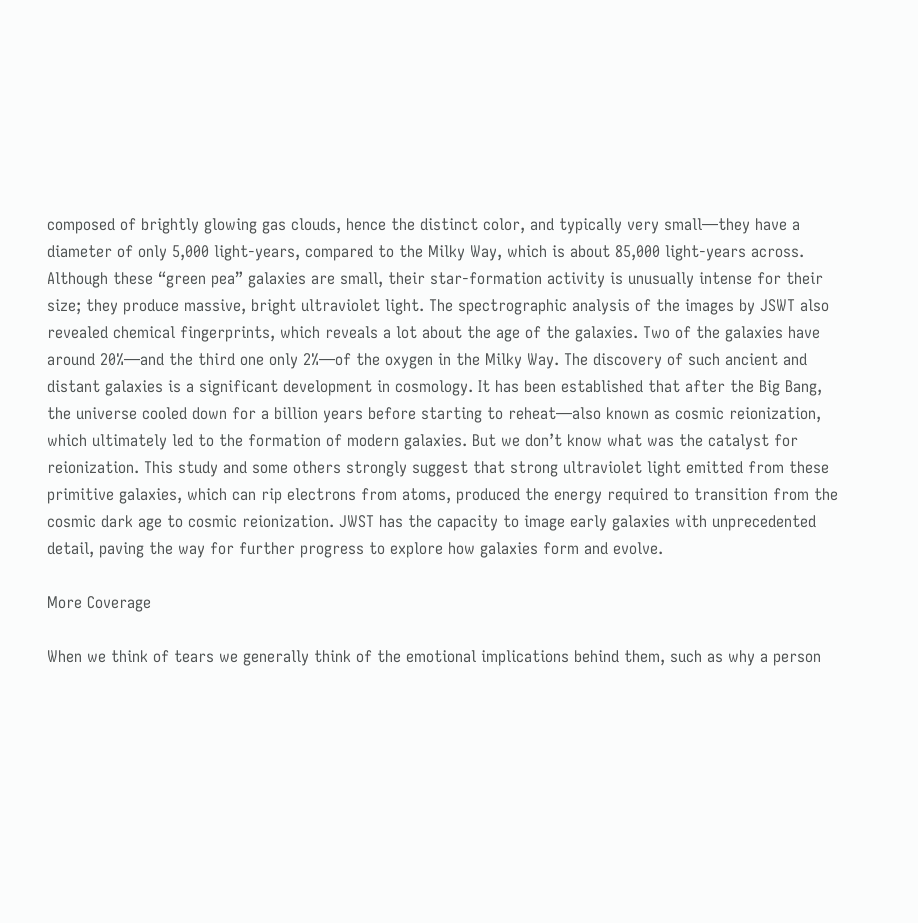composed of brightly glowing gas clouds, hence the distinct color, and typically very small—they have a diameter of only 5,000 light-years, compared to the Milky Way, which is about 85,000 light-years across. Although these “green pea” galaxies are small, their star-formation activity is unusually intense for their size; they produce massive, bright ultraviolet light. The spectrographic analysis of the images by JSWT also revealed chemical fingerprints, which reveals a lot about the age of the galaxies. Two of the galaxies have around 20%—and the third one only 2%—of the oxygen in the Milky Way. The discovery of such ancient and distant galaxies is a significant development in cosmology. It has been established that after the Big Bang, the universe cooled down for a billion years before starting to reheat—also known as cosmic reionization, which ultimately led to the formation of modern galaxies. But we don’t know what was the catalyst for reionization. This study and some others strongly suggest that strong ultraviolet light emitted from these primitive galaxies, which can rip electrons from atoms, produced the energy required to transition from the cosmic dark age to cosmic reionization. JWST has the capacity to image early galaxies with unprecedented detail, paving the way for further progress to explore how galaxies form and evolve.

More Coverage

When we think of tears we generally think of the emotional implications behind them, such as why a person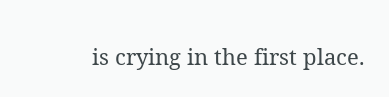is crying in the first place.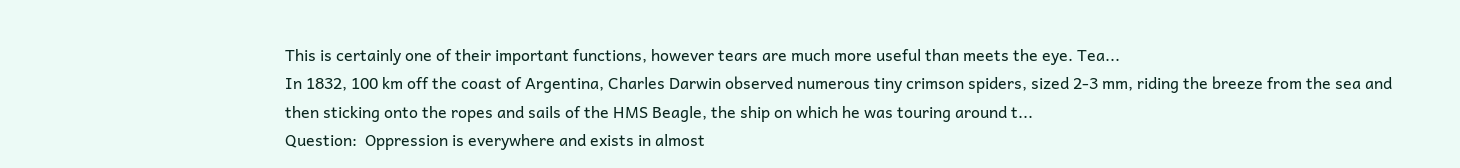This is certainly one of their important functions, however tears are much more useful than meets the eye. Tea...
In 1832, 100 km off the coast of Argentina, Charles Darwin observed numerous tiny crimson spiders, sized 2-3 mm, riding the breeze from the sea and then sticking onto the ropes and sails of the HMS Beagle, the ship on which he was touring around t...
Question:  Oppression is everywhere and exists in almost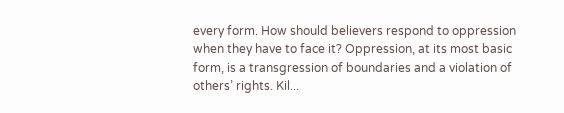every form. How should believers respond to oppression when they have to face it? Oppression, at its most basic form, is a transgression of boundaries and a violation of others’ rights. Kil...